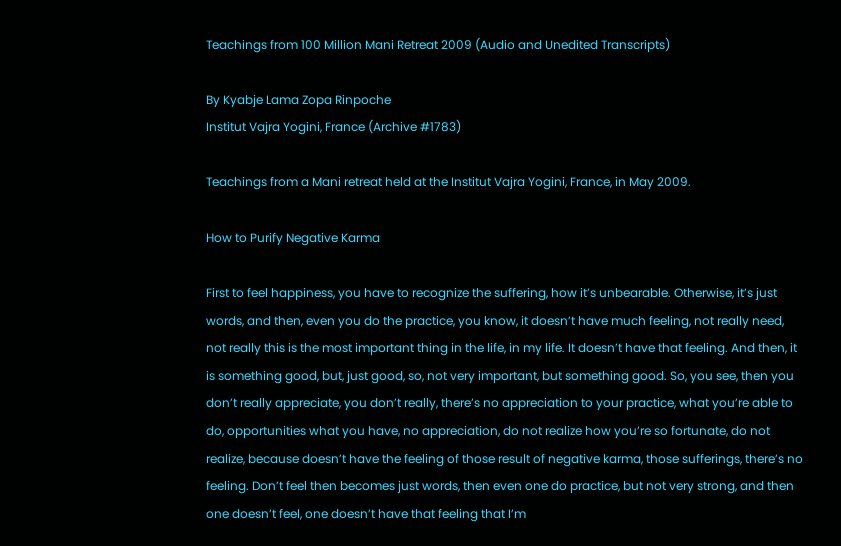Teachings from 100 Million Mani Retreat 2009 (Audio and Unedited Transcripts)

By Kyabje Lama Zopa Rinpoche
Institut Vajra Yogini, France (Archive #1783)

Teachings from a Mani retreat held at the Institut Vajra Yogini, France, in May 2009.

How to Purify Negative Karma

First to feel happiness, you have to recognize the suffering, how it’s unbearable. Otherwise, it’s just words, and then, even you do the practice, you know, it doesn’t have much feeling, not really need, not really this is the most important thing in the life, in my life. It doesn’t have that feeling. And then, it is something good, but, just good, so, not very important, but something good. So, you see, then you don’t really appreciate, you don’t really, there’s no appreciation to your practice, what you’re able to do, opportunities what you have, no appreciation, do not realize how you’re so fortunate, do not realize, because doesn’t have the feeling of those result of negative karma, those sufferings, there’s no feeling. Don’t feel then becomes just words, then even one do practice, but not very strong, and then one doesn’t feel, one doesn’t have that feeling that I’m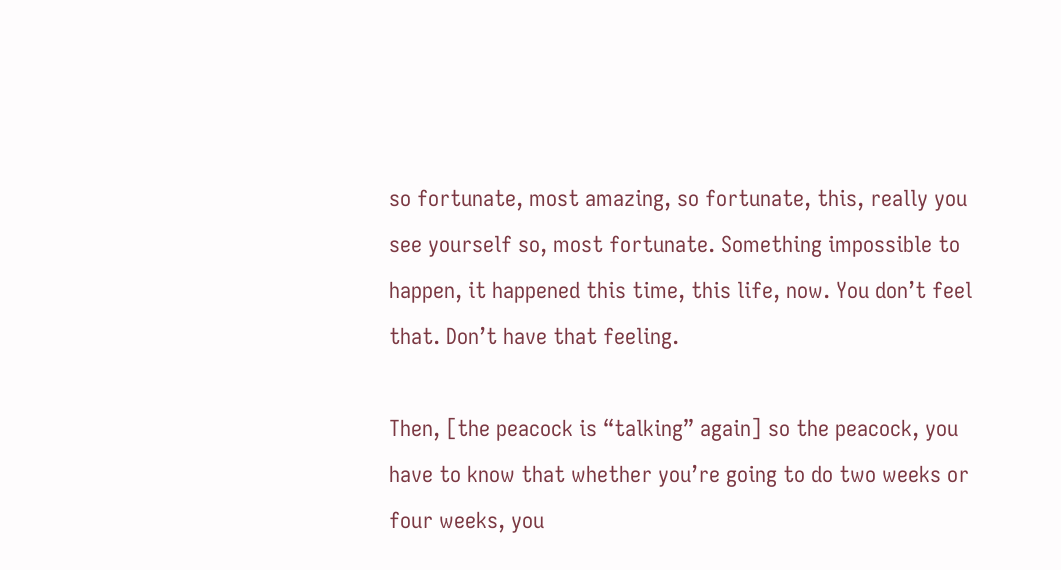so fortunate, most amazing, so fortunate, this, really you see yourself so, most fortunate. Something impossible to happen, it happened this time, this life, now. You don’t feel that. Don’t have that feeling.

Then, [the peacock is “talking” again] so the peacock, you have to know that whether you’re going to do two weeks or four weeks, you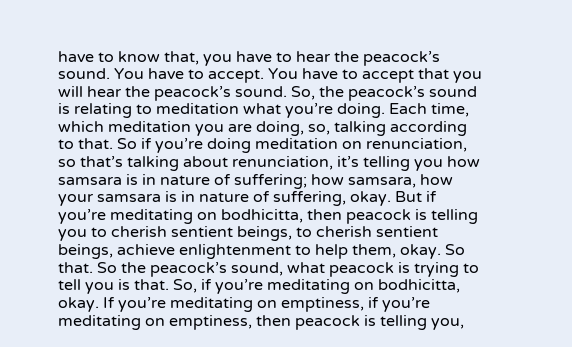have to know that, you have to hear the peacock’s sound. You have to accept. You have to accept that you will hear the peacock’s sound. So, the peacock’s sound is relating to meditation what you’re doing. Each time, which meditation you are doing, so, talking according to that. So if you’re doing meditation on renunciation, so that’s talking about renunciation, it’s telling you how samsara is in nature of suffering; how samsara, how your samsara is in nature of suffering, okay. But if you’re meditating on bodhicitta, then peacock is telling you to cherish sentient beings, to cherish sentient beings, achieve enlightenment to help them, okay. So that. So the peacock’s sound, what peacock is trying to tell you is that. So, if you’re meditating on bodhicitta, okay. If you’re meditating on emptiness, if you’re meditating on emptiness, then peacock is telling you,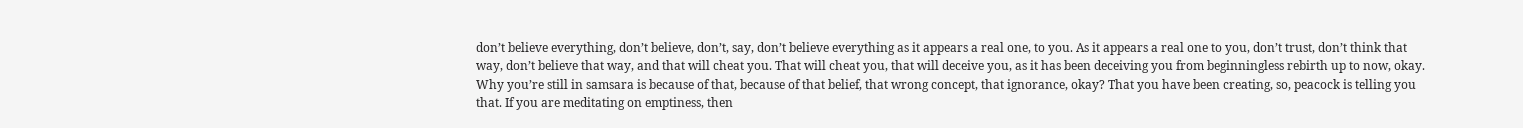don’t believe everything, don’t believe, don’t, say, don’t believe everything as it appears a real one, to you. As it appears a real one to you, don’t trust, don’t think that way, don’t believe that way, and that will cheat you. That will cheat you, that will deceive you, as it has been deceiving you from beginningless rebirth up to now, okay. Why you’re still in samsara is because of that, because of that belief, that wrong concept, that ignorance, okay? That you have been creating, so, peacock is telling you that. If you are meditating on emptiness, then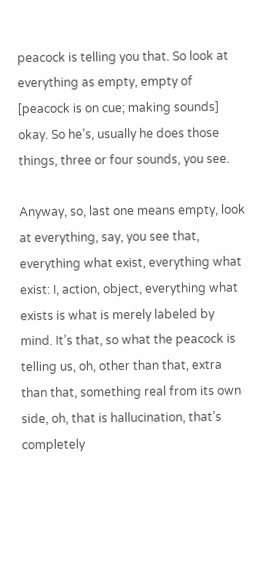peacock is telling you that. So look at everything as empty, empty of [peacock is on cue; making sounds] okay. So he’s, usually he does those things, three or four sounds, you see.

Anyway, so, last one means empty, look at everything, say, you see that, everything what exist, everything what exist: I, action, object, everything what exists is what is merely labeled by mind. It’s that, so what the peacock is telling us, oh, other than that, extra than that, something real from its own side, oh, that is hallucination, that’s completely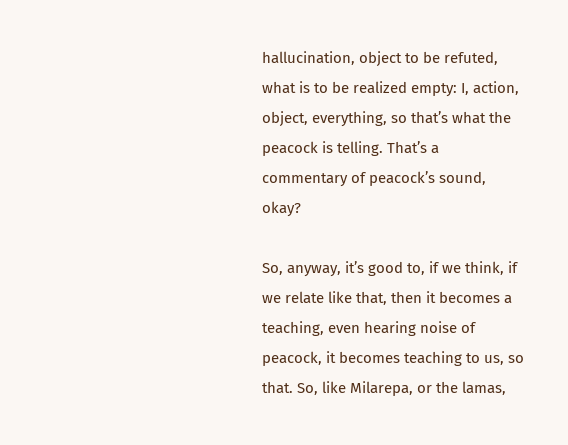hallucination, object to be refuted, what is to be realized empty: I, action, object, everything, so that’s what the peacock is telling. That’s a commentary of peacock’s sound, okay?

So, anyway, it’s good to, if we think, if we relate like that, then it becomes a teaching, even hearing noise of peacock, it becomes teaching to us, so that. So, like Milarepa, or the lamas,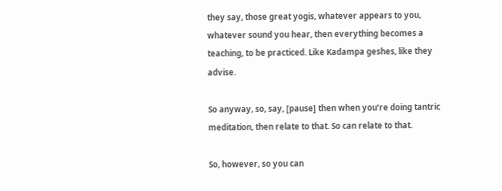they say, those great yogis, whatever appears to you, whatever sound you hear, then everything becomes a teaching, to be practiced. Like Kadampa geshes, like they advise.

So anyway, so, say, [pause] then when you’re doing tantric meditation, then relate to that. So can relate to that.

So, however, so you can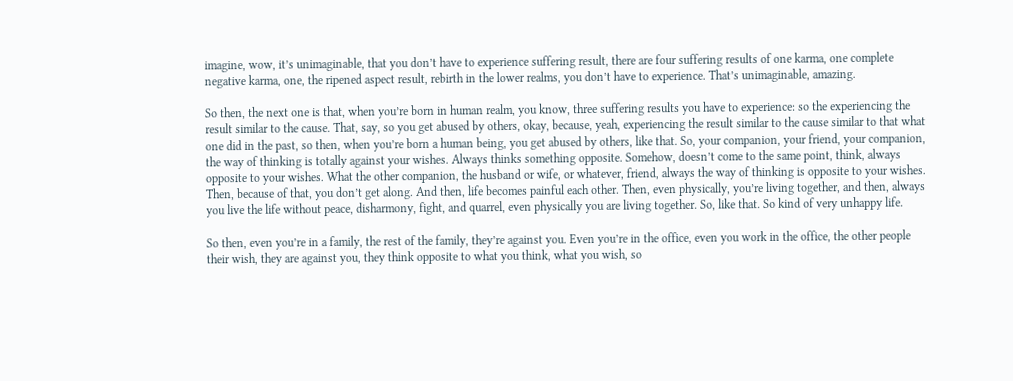imagine, wow, it’s unimaginable, that you don’t have to experience suffering result, there are four suffering results of one karma, one complete negative karma, one, the ripened aspect result, rebirth in the lower realms, you don’t have to experience. That’s unimaginable, amazing.

So then, the next one is that, when you’re born in human realm, you know, three suffering results you have to experience: so the experiencing the result similar to the cause. That, say, so you get abused by others, okay, because, yeah, experiencing the result similar to the cause similar to that what one did in the past, so then, when you’re born a human being, you get abused by others, like that. So, your companion, your friend, your companion, the way of thinking is totally against your wishes. Always thinks something opposite. Somehow, doesn’t come to the same point, think, always opposite to your wishes. What the other companion, the husband or wife, or whatever, friend, always the way of thinking is opposite to your wishes. Then, because of that, you don’t get along. And then, life becomes painful each other. Then, even physically, you’re living together, and then, always you live the life without peace, disharmony, fight, and quarrel, even physically you are living together. So, like that. So kind of very unhappy life.

So then, even you’re in a family, the rest of the family, they’re against you. Even you’re in the office, even you work in the office, the other people their wish, they are against you, they think opposite to what you think, what you wish, so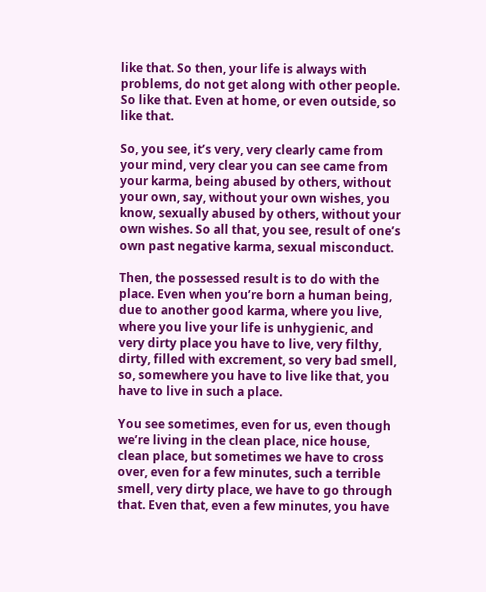like that. So then, your life is always with problems, do not get along with other people. So like that. Even at home, or even outside, so like that.

So, you see, it’s very, very clearly came from your mind, very clear you can see came from your karma, being abused by others, without your own, say, without your own wishes, you know, sexually abused by others, without your own wishes. So all that, you see, result of one’s own past negative karma, sexual misconduct.

Then, the possessed result is to do with the place. Even when you’re born a human being, due to another good karma, where you live, where you live your life is unhygienic, and very dirty place you have to live, very filthy, dirty, filled with excrement, so very bad smell, so, somewhere you have to live like that, you have to live in such a place.

You see sometimes, even for us, even though we’re living in the clean place, nice house, clean place, but sometimes we have to cross over, even for a few minutes, such a terrible smell, very dirty place, we have to go through that. Even that, even a few minutes, you have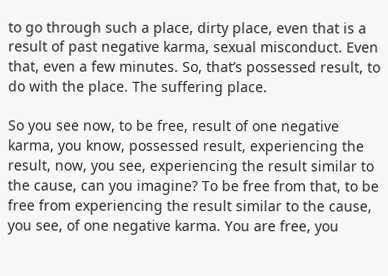to go through such a place, dirty place, even that is a result of past negative karma, sexual misconduct. Even that, even a few minutes. So, that’s possessed result, to do with the place. The suffering place.

So you see now, to be free, result of one negative karma, you know, possessed result, experiencing the result, now, you see, experiencing the result similar to the cause, can you imagine? To be free from that, to be free from experiencing the result similar to the cause, you see, of one negative karma. You are free, you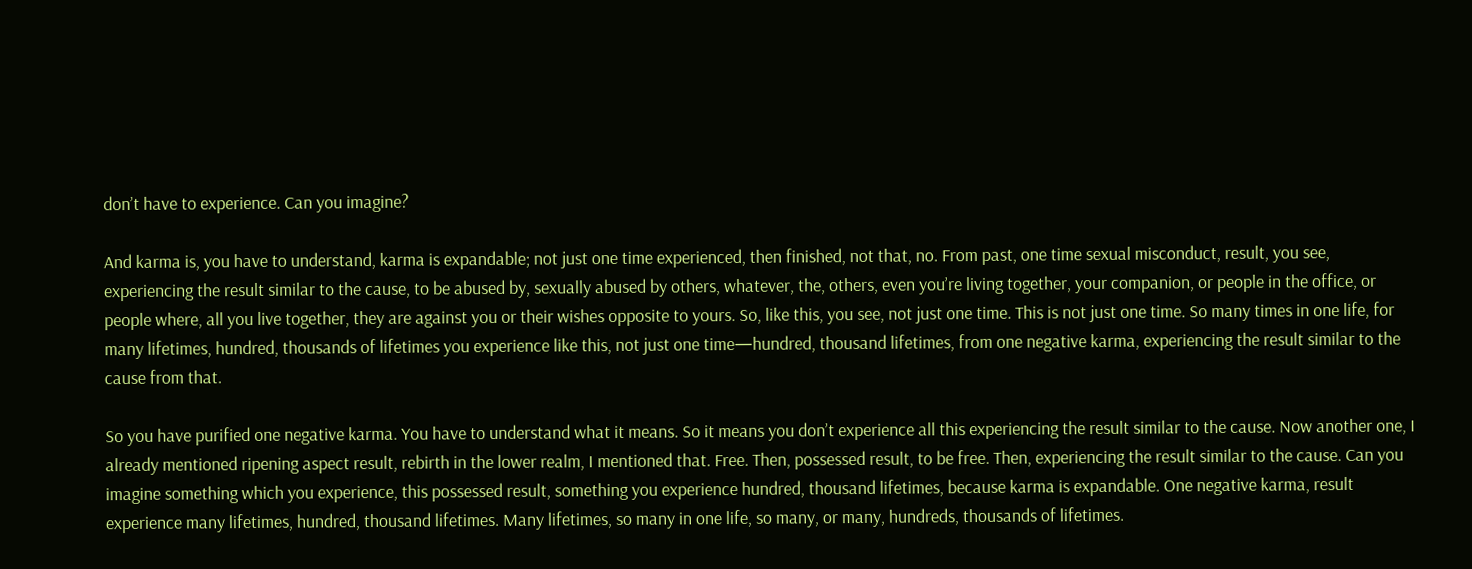don’t have to experience. Can you imagine?

And karma is, you have to understand, karma is expandable; not just one time experienced, then finished, not that, no. From past, one time sexual misconduct, result, you see, experiencing the result similar to the cause, to be abused by, sexually abused by others, whatever, the, others, even you’re living together, your companion, or people in the office, or people where, all you live together, they are against you or their wishes opposite to yours. So, like this, you see, not just one time. This is not just one time. So many times in one life, for many lifetimes, hundred, thousands of lifetimes you experience like this, not just one time—hundred, thousand lifetimes, from one negative karma, experiencing the result similar to the cause from that.

So you have purified one negative karma. You have to understand what it means. So it means you don’t experience all this experiencing the result similar to the cause. Now another one, I already mentioned ripening aspect result, rebirth in the lower realm, I mentioned that. Free. Then, possessed result, to be free. Then, experiencing the result similar to the cause. Can you imagine something which you experience, this possessed result, something you experience hundred, thousand lifetimes, because karma is expandable. One negative karma, result experience many lifetimes, hundred, thousand lifetimes. Many lifetimes, so many in one life, so many, or many, hundreds, thousands of lifetimes.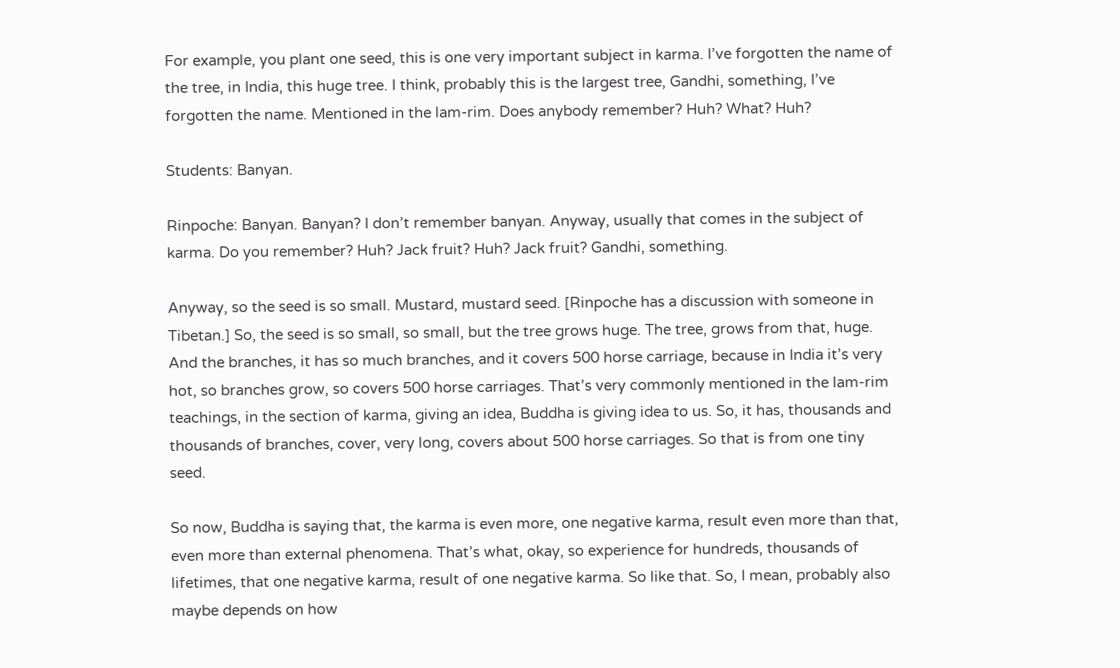For example, you plant one seed, this is one very important subject in karma. I’ve forgotten the name of the tree, in India, this huge tree. I think, probably this is the largest tree, Gandhi, something, I’ve forgotten the name. Mentioned in the lam-rim. Does anybody remember? Huh? What? Huh?

Students: Banyan.

Rinpoche: Banyan. Banyan? I don’t remember banyan. Anyway, usually that comes in the subject of karma. Do you remember? Huh? Jack fruit? Huh? Jack fruit? Gandhi, something.

Anyway, so the seed is so small. Mustard, mustard seed. [Rinpoche has a discussion with someone in Tibetan.] So, the seed is so small, so small, but the tree grows huge. The tree, grows from that, huge. And the branches, it has so much branches, and it covers 500 horse carriage, because in India it’s very hot, so branches grow, so covers 500 horse carriages. That’s very commonly mentioned in the lam-rim teachings, in the section of karma, giving an idea, Buddha is giving idea to us. So, it has, thousands and thousands of branches, cover, very long, covers about 500 horse carriages. So that is from one tiny seed.

So now, Buddha is saying that, the karma is even more, one negative karma, result even more than that, even more than external phenomena. That’s what, okay, so experience for hundreds, thousands of lifetimes, that one negative karma, result of one negative karma. So like that. So, I mean, probably also maybe depends on how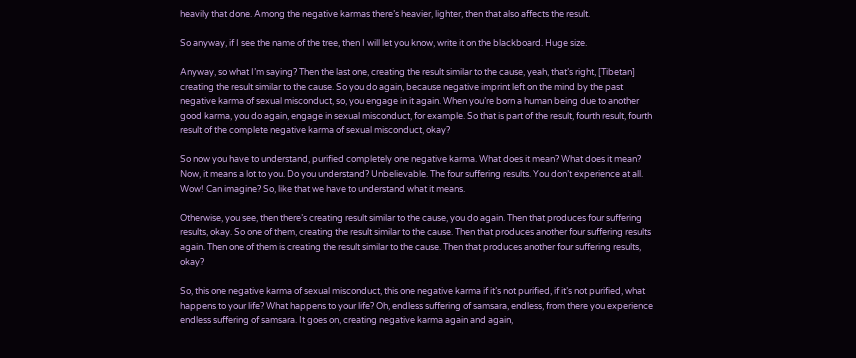heavily that done. Among the negative karmas there’s heavier, lighter, then that also affects the result.

So anyway, if I see the name of the tree, then I will let you know, write it on the blackboard. Huge size.

Anyway, so what I’m saying? Then the last one, creating the result similar to the cause, yeah, that’s right, [Tibetan] creating the result similar to the cause. So you do again, because negative imprint left on the mind by the past negative karma of sexual misconduct, so, you engage in it again. When you’re born a human being due to another good karma, you do again, engage in sexual misconduct, for example. So that is part of the result, fourth result, fourth result of the complete negative karma of sexual misconduct, okay?

So now you have to understand, purified completely one negative karma. What does it mean? What does it mean? Now, it means a lot to you. Do you understand? Unbelievable. The four suffering results. You don’t experience at all. Wow! Can imagine? So, like that we have to understand what it means.

Otherwise, you see, then there’s creating result similar to the cause, you do again. Then that produces four suffering results, okay. So one of them, creating the result similar to the cause. Then that produces another four suffering results again. Then one of them is creating the result similar to the cause. Then that produces another four suffering results, okay?

So, this one negative karma of sexual misconduct, this one negative karma if it’s not purified, if it’s not purified, what happens to your life? What happens to your life? Oh, endless suffering of samsara, endless, from there you experience endless suffering of samsara. It goes on, creating negative karma again and again,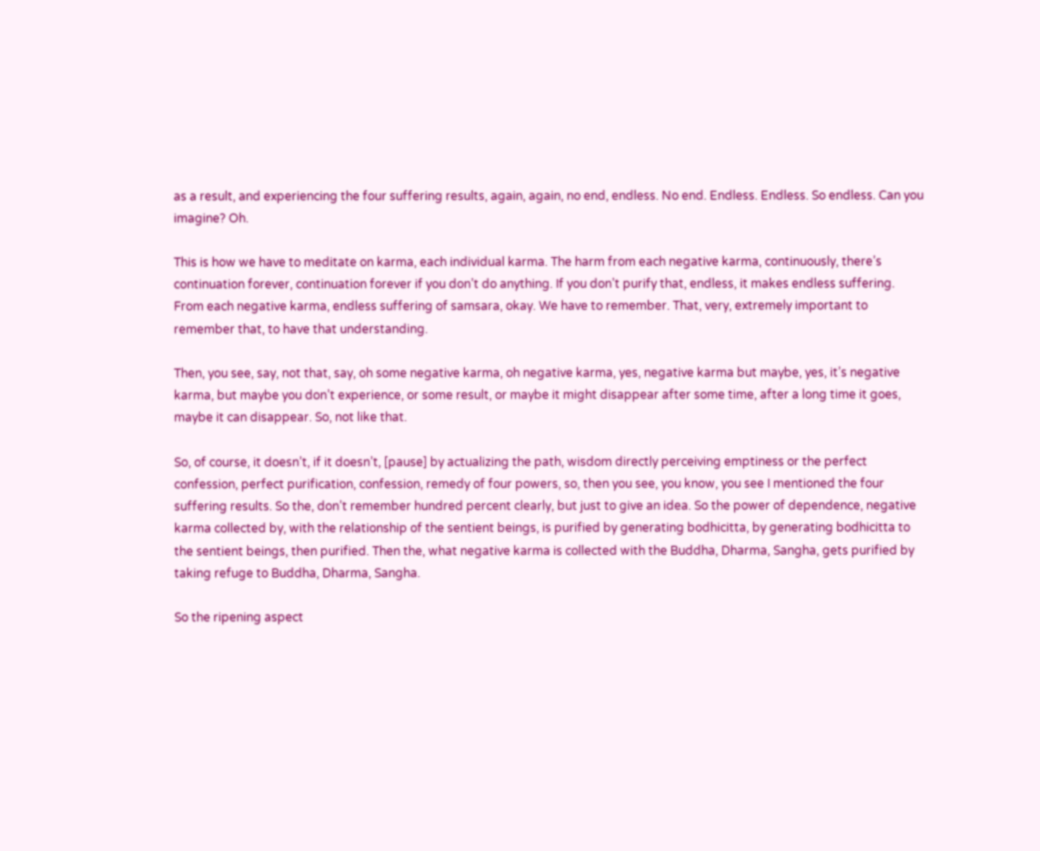as a result, and experiencing the four suffering results, again, again, no end, endless. No end. Endless. Endless. So endless. Can you imagine? Oh.

This is how we have to meditate on karma, each individual karma. The harm from each negative karma, continuously, there’s continuation forever, continuation forever if you don’t do anything. If you don’t purify that, endless, it makes endless suffering. From each negative karma, endless suffering of samsara, okay. We have to remember. That, very, extremely important to remember that, to have that understanding.

Then, you see, say, not that, say, oh some negative karma, oh negative karma, yes, negative karma but maybe, yes, it’s negative karma, but maybe you don’t experience, or some result, or maybe it might disappear after some time, after a long time it goes, maybe it can disappear. So, not like that.

So, of course, it doesn’t, if it doesn’t, [pause] by actualizing the path, wisdom directly perceiving emptiness or the perfect confession, perfect purification, confession, remedy of four powers, so, then you see, you know, you see I mentioned the four suffering results. So the, don’t remember hundred percent clearly, but just to give an idea. So the power of dependence, negative karma collected by, with the relationship of the sentient beings, is purified by generating bodhicitta, by generating bodhicitta to the sentient beings, then purified. Then the, what negative karma is collected with the Buddha, Dharma, Sangha, gets purified by taking refuge to Buddha, Dharma, Sangha.

So the ripening aspect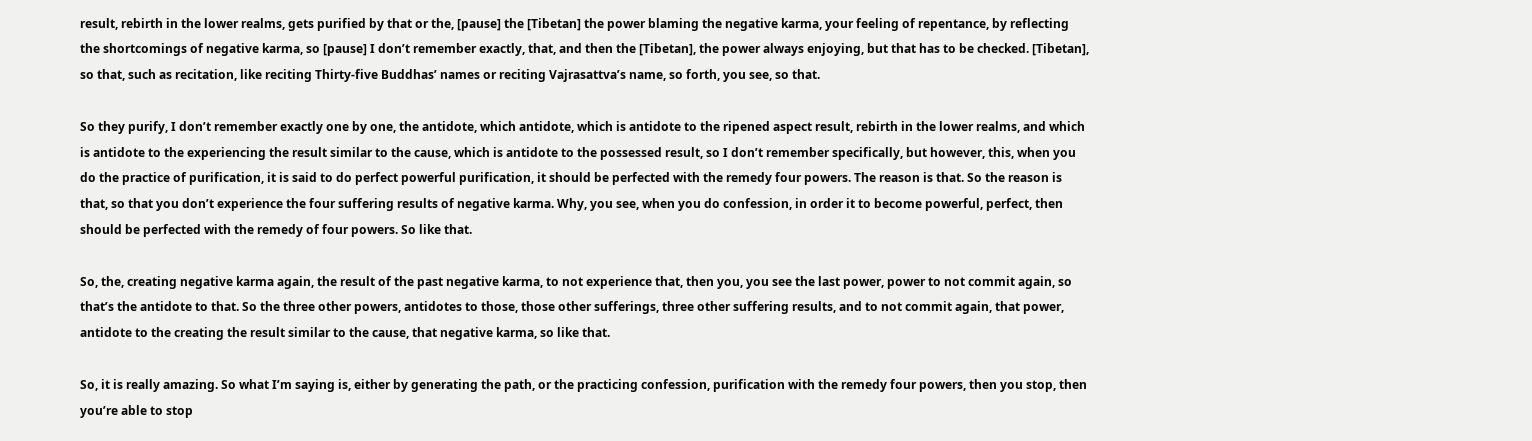result, rebirth in the lower realms, gets purified by that or the, [pause] the [Tibetan] the power blaming the negative karma, your feeling of repentance, by reflecting the shortcomings of negative karma, so [pause] I don’t remember exactly, that, and then the [Tibetan], the power always enjoying, but that has to be checked. [Tibetan], so that, such as recitation, like reciting Thirty-five Buddhas’ names or reciting Vajrasattva’s name, so forth, you see, so that.

So they purify, I don’t remember exactly one by one, the antidote, which antidote, which is antidote to the ripened aspect result, rebirth in the lower realms, and which is antidote to the experiencing the result similar to the cause, which is antidote to the possessed result, so I don’t remember specifically, but however, this, when you do the practice of purification, it is said to do perfect powerful purification, it should be perfected with the remedy four powers. The reason is that. So the reason is that, so that you don’t experience the four suffering results of negative karma. Why, you see, when you do confession, in order it to become powerful, perfect, then should be perfected with the remedy of four powers. So like that.

So, the, creating negative karma again, the result of the past negative karma, to not experience that, then you, you see the last power, power to not commit again, so that’s the antidote to that. So the three other powers, antidotes to those, those other sufferings, three other suffering results, and to not commit again, that power, antidote to the creating the result similar to the cause, that negative karma, so like that.

So, it is really amazing. So what I’m saying is, either by generating the path, or the practicing confession, purification with the remedy four powers, then you stop, then you’re able to stop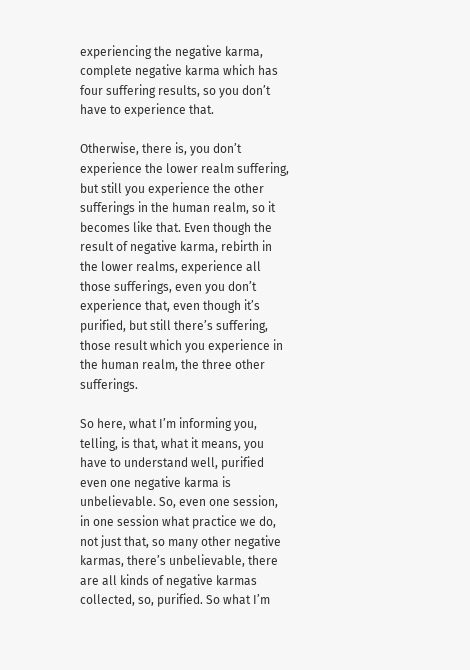experiencing the negative karma, complete negative karma which has four suffering results, so you don’t have to experience that.

Otherwise, there is, you don’t experience the lower realm suffering, but still you experience the other sufferings in the human realm, so it becomes like that. Even though the result of negative karma, rebirth in the lower realms, experience all those sufferings, even you don’t experience that, even though it’s purified, but still there’s suffering, those result which you experience in the human realm, the three other sufferings.

So here, what I’m informing you, telling, is that, what it means, you have to understand well, purified even one negative karma is unbelievable. So, even one session, in one session what practice we do, not just that, so many other negative karmas, there’s unbelievable, there are all kinds of negative karmas collected, so, purified. So what I’m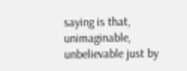saying is that, unimaginable, unbelievable just by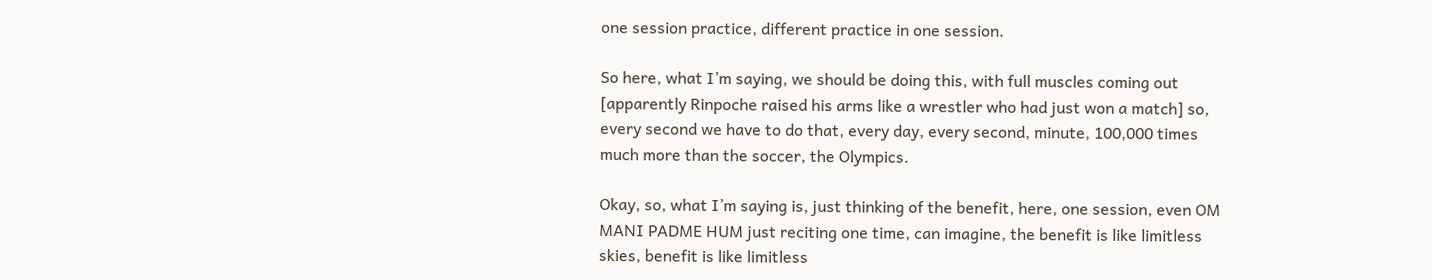one session practice, different practice in one session.

So here, what I’m saying, we should be doing this, with full muscles coming out [apparently Rinpoche raised his arms like a wrestler who had just won a match] so, every second we have to do that, every day, every second, minute, 100,000 times much more than the soccer, the Olympics.

Okay, so, what I’m saying is, just thinking of the benefit, here, one session, even OM MANI PADME HUM just reciting one time, can imagine, the benefit is like limitless skies, benefit is like limitless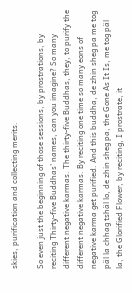skies, purification and collecting merits.

So even just the beginning of those sessions, by prostrations, by reciting Thirty-five Buddhas’ names, can you imagine? So many different negative karmas. The thirty-five Buddhas, they, to purify the different negative karmas. By reciting one time so many eons of negative karma get purified. And this buddha, de zhin sheg pa me tog päl la chhag tshäl lo, de zhin sheg pa, the Gone As It Is, me tog päl la, the Glorified Flower, by reciting, I prostrate, it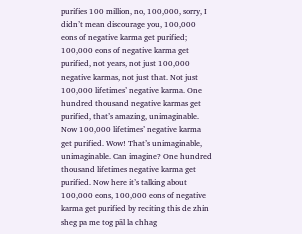purifies 100 million, no, 100,000, sorry, I didn’t mean discourage you, 100,000 eons of negative karma get purified; 100,000 eons of negative karma get purified, not years, not just 100,000 negative karmas, not just that. Not just 100,000 lifetimes’ negative karma. One hundred thousand negative karmas get purified, that’s amazing, unimaginable. Now 100,000 lifetimes’ negative karma get purified. Wow! That’s unimaginable, unimaginable. Can imagine? One hundred thousand lifetimes negative karma get purified. Now here it’s talking about 100,000 eons, 100,000 eons of negative karma get purified by reciting this de zhin sheg pa me tog päl la chhag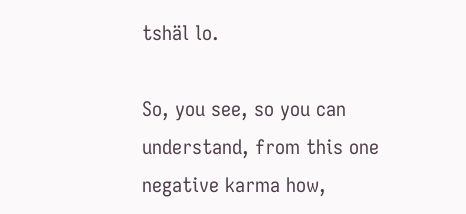tshäl lo.

So, you see, so you can understand, from this one negative karma how,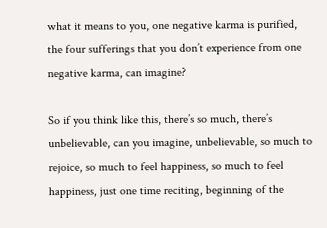what it means to you, one negative karma is purified, the four sufferings that you don’t experience from one negative karma, can imagine?

So if you think like this, there’s so much, there’s unbelievable, can you imagine, unbelievable, so much to rejoice, so much to feel happiness, so much to feel happiness, just one time reciting, beginning of the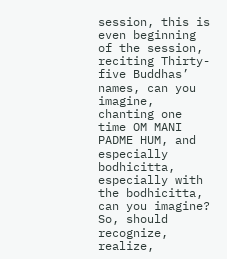session, this is even beginning of the session, reciting Thirty-five Buddhas’ names, can you imagine, chanting one time OM MANI PADME HUM, and especially bodhicitta, especially with the bodhicitta, can you imagine? So, should recognize, realize,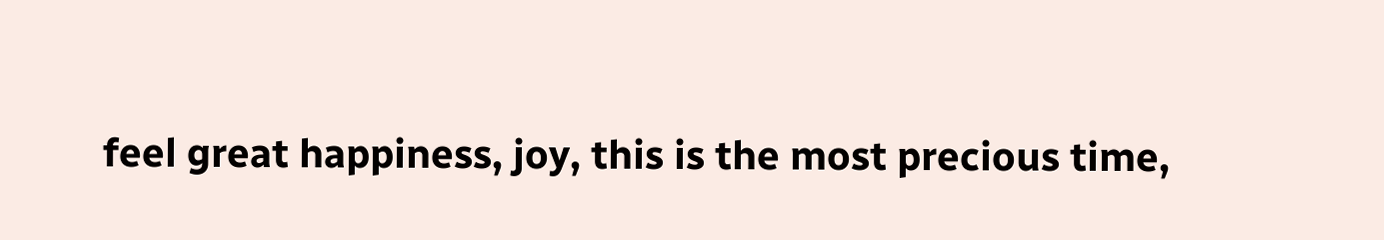feel great happiness, joy, this is the most precious time,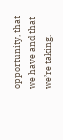opportunity, that we have and that we’re taking.